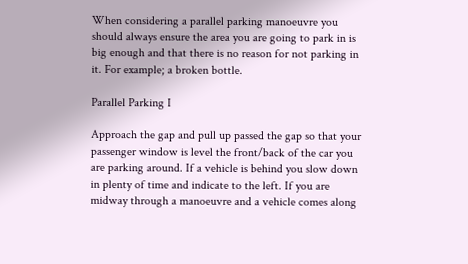When considering a parallel parking manoeuvre you should always ensure the area you are going to park in is big enough and that there is no reason for not parking in it. For example; a broken bottle.

Parallel Parking I

Approach the gap and pull up passed the gap so that your passenger window is level the front/back of the car you are parking around. If a vehicle is behind you slow down in plenty of time and indicate to the left. If you are midway through a manoeuvre and a vehicle comes along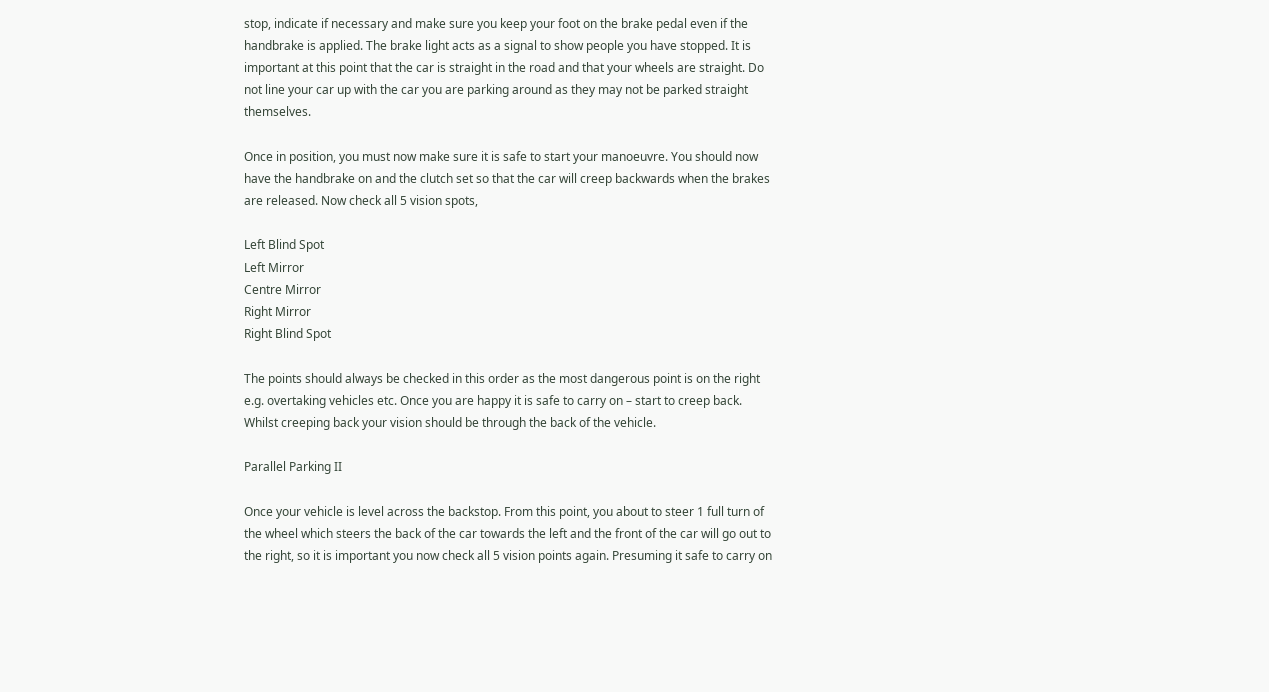stop, indicate if necessary and make sure you keep your foot on the brake pedal even if the handbrake is applied. The brake light acts as a signal to show people you have stopped. It is important at this point that the car is straight in the road and that your wheels are straight. Do not line your car up with the car you are parking around as they may not be parked straight themselves.

Once in position, you must now make sure it is safe to start your manoeuvre. You should now have the handbrake on and the clutch set so that the car will creep backwards when the brakes are released. Now check all 5 vision spots,

Left Blind Spot
Left Mirror
Centre Mirror
Right Mirror
Right Blind Spot

The points should always be checked in this order as the most dangerous point is on the right e.g. overtaking vehicles etc. Once you are happy it is safe to carry on – start to creep back. Whilst creeping back your vision should be through the back of the vehicle.

Parallel Parking II

Once your vehicle is level across the backstop. From this point, you about to steer 1 full turn of the wheel which steers the back of the car towards the left and the front of the car will go out to the right, so it is important you now check all 5 vision points again. Presuming it safe to carry on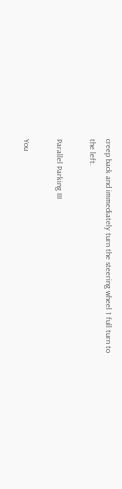creep back and immediately turn the steering wheel 1 full turn to the left.

Parallel Parking III

You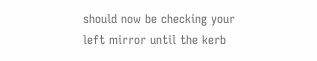should now be checking your left mirror until the kerb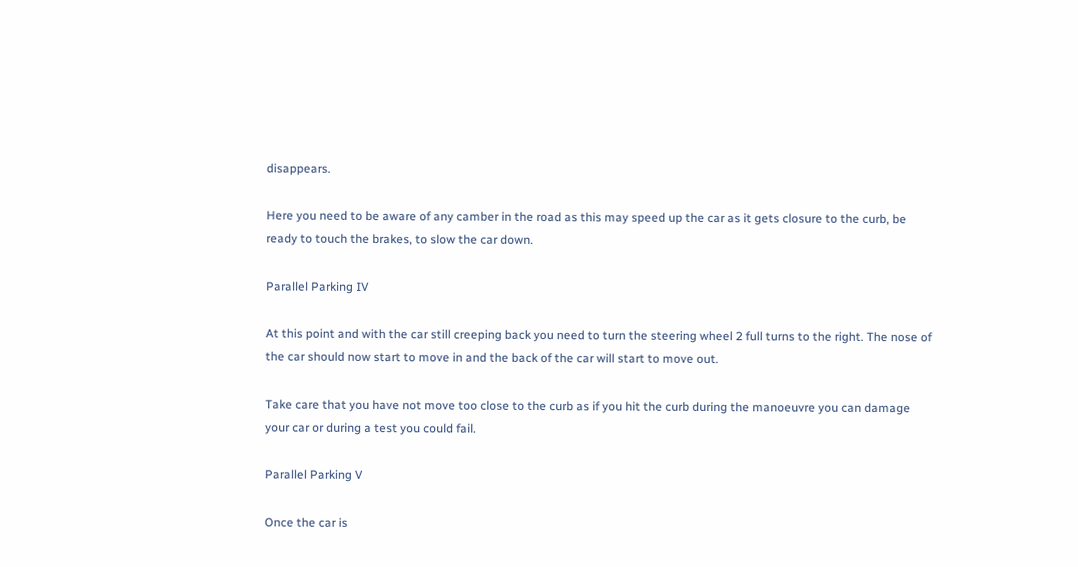disappears.

Here you need to be aware of any camber in the road as this may speed up the car as it gets closure to the curb, be ready to touch the brakes, to slow the car down.

Parallel Parking IV

At this point and with the car still creeping back you need to turn the steering wheel 2 full turns to the right. The nose of the car should now start to move in and the back of the car will start to move out.

Take care that you have not move too close to the curb as if you hit the curb during the manoeuvre you can damage your car or during a test you could fail.

Parallel Parking V

Once the car is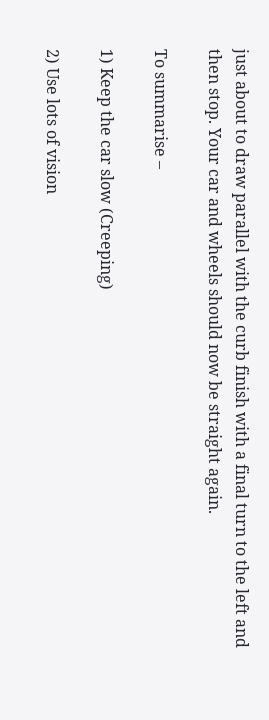just about to draw parallel with the curb finish with a final turn to the left and then stop. Your car and wheels should now be straight again.

To summarise –

1) Keep the car slow (Creeping)

2) Use lots of vision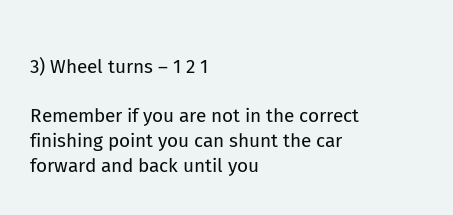3) Wheel turns – 1 2 1

Remember if you are not in the correct finishing point you can shunt the car forward and back until you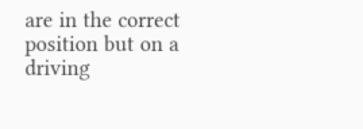are in the correct position but on a driving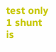test only 1 shunt is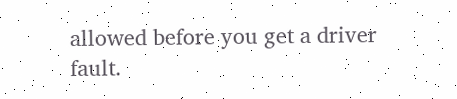allowed before you get a driver fault.